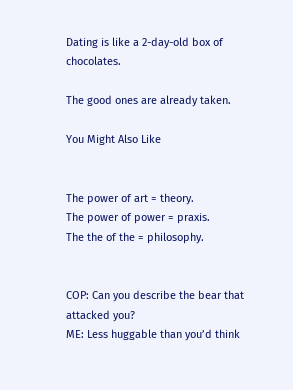Dating is like a 2-day-old box of chocolates.

The good ones are already taken.

You Might Also Like


The power of art = theory.
The power of power = praxis.
The the of the = philosophy.


COP: Can you describe the bear that attacked you?
ME: Less huggable than you’d think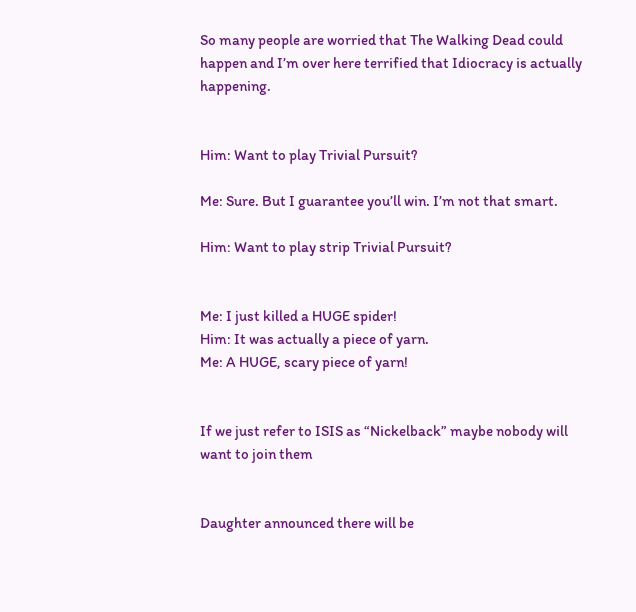So many people are worried that The Walking Dead could happen and I’m over here terrified that Idiocracy is actually happening.


Him: Want to play Trivial Pursuit?

Me: Sure. But I guarantee you’ll win. I’m not that smart.

Him: Want to play strip Trivial Pursuit?


Me: I just killed a HUGE spider!
Him: It was actually a piece of yarn.
Me: A HUGE, scary piece of yarn!


If we just refer to ISIS as “Nickelback” maybe nobody will want to join them


Daughter announced there will be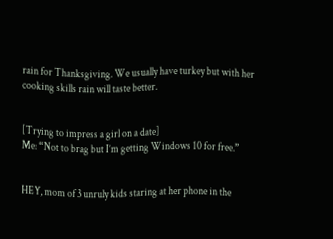rain for Thanksgiving. We usually have turkey but with her cooking skills rain will taste better.


[Trying to impress a girl on a date]
Me: “Not to brag but I’m getting Windows 10 for free.”


HEY, mom of 3 unruly kids staring at her phone in the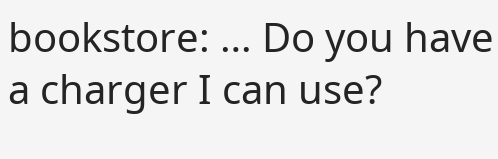bookstore: … Do you have a charger I can use?